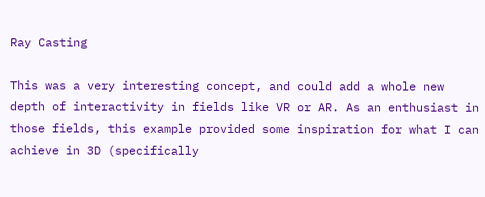Ray Casting

This was a very interesting concept, and could add a whole new depth of interactivity in fields like VR or AR. As an enthusiast in those fields, this example provided some inspiration for what I can achieve in 3D (specifically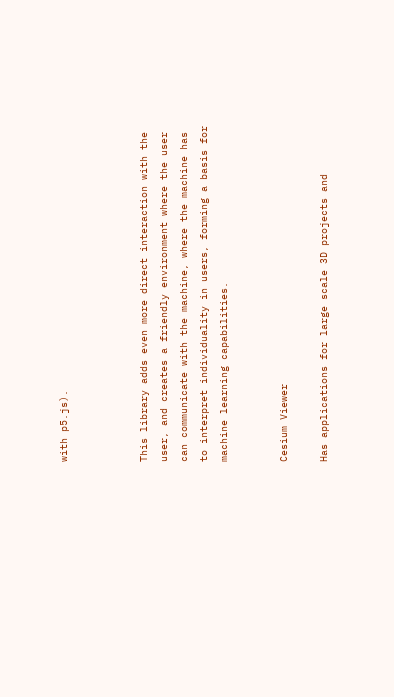with p5.js).



This library adds even more direct interaction with the user, and creates a friendly environment where the user can communicate with the machine, where the machine has to interpret individuality in users, forming a basis for machine learning capabilities.


Cesium Viewer

Has applications for large scale 3D projects and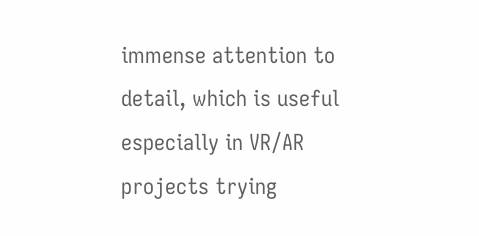immense attention to detail, which is useful especially in VR/AR projects trying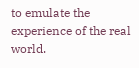to emulate the experience of the real world.